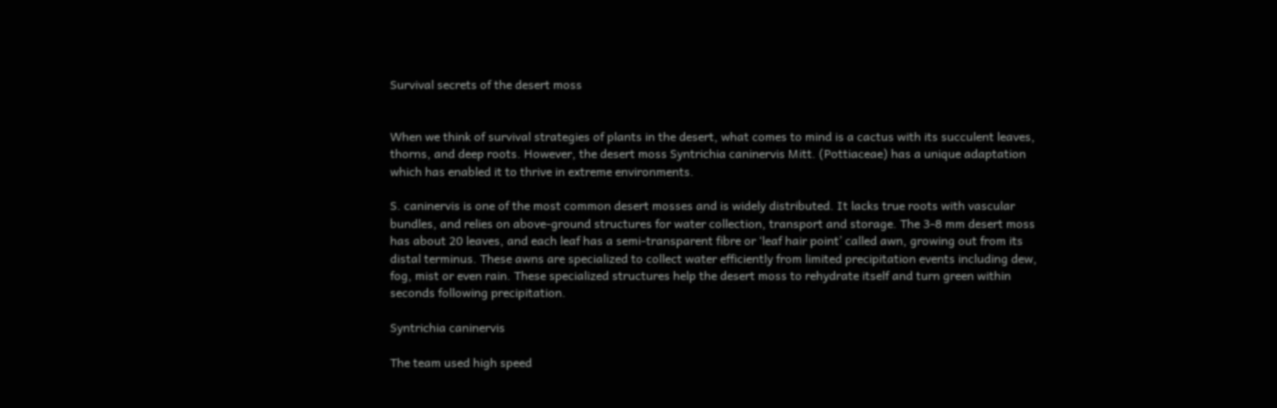Survival secrets of the desert moss


When we think of survival strategies of plants in the desert, what comes to mind is a cactus with its succulent leaves, thorns, and deep roots. However, the desert moss Syntrichia caninervis Mitt. (Pottiaceae) has a unique adaptation which has enabled it to thrive in extreme environments.

S. caninervis is one of the most common desert mosses and is widely distributed. It lacks true roots with vascular bundles, and relies on above-ground structures for water collection, transport and storage. The 3-8 mm desert moss has about 20 leaves, and each leaf has a semi-transparent fibre or ‘leaf hair point’ called awn, growing out from its distal terminus. These awns are specialized to collect water efficiently from limited precipitation events including dew, fog, mist or even rain. These specialized structures help the desert moss to rehydrate itself and turn green within seconds following precipitation.

Syntrichia caninervis

The team used high speed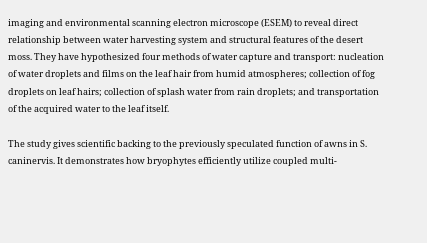imaging and environmental scanning electron microscope (ESEM) to reveal direct relationship between water harvesting system and structural features of the desert moss. They have hypothesized four methods of water capture and transport: nucleation of water droplets and films on the leaf hair from humid atmospheres; collection of fog droplets on leaf hairs; collection of splash water from rain droplets; and transportation of the acquired water to the leaf itself.

The study gives scientific backing to the previously speculated function of awns in S. caninervis. It demonstrates how bryophytes efficiently utilize coupled multi-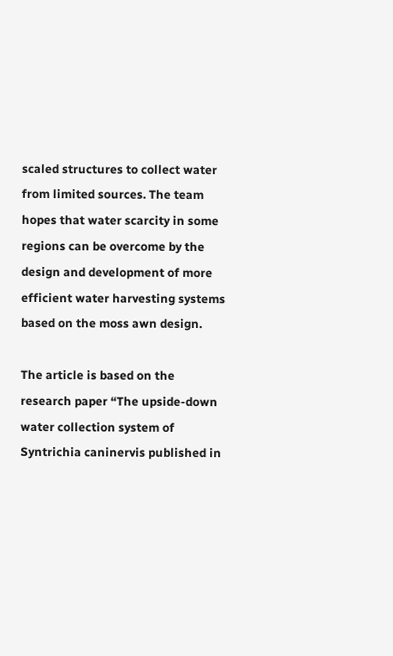scaled structures to collect water from limited sources. The team hopes that water scarcity in some regions can be overcome by the design and development of more efficient water harvesting systems based on the moss awn design.

The article is based on the research paper “The upside-down water collection system of Syntrichia caninervis published in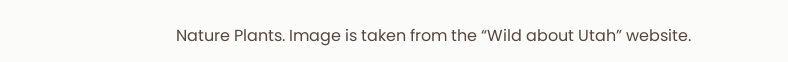Nature Plants. Image is taken from the “Wild about Utah” website.